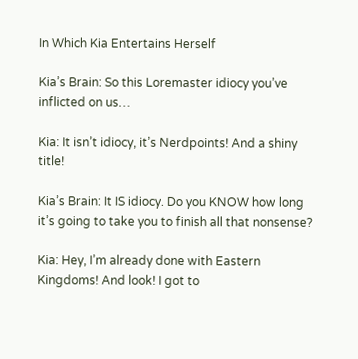In Which Kia Entertains Herself

Kia’s Brain: So this Loremaster idiocy you’ve inflicted on us…

Kia: It isn’t idiocy, it’s Nerdpoints! And a shiny title!

Kia’s Brain: It IS idiocy. Do you KNOW how long it’s going to take you to finish all that nonsense?

Kia: Hey, I’m already done with Eastern Kingdoms! And look! I got to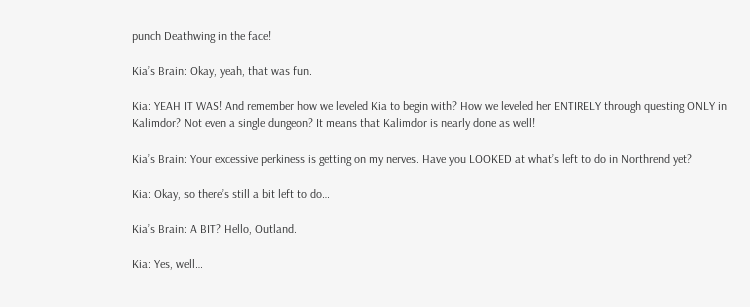punch Deathwing in the face!

Kia’s Brain: Okay, yeah, that was fun.

Kia: YEAH IT WAS! And remember how we leveled Kia to begin with? How we leveled her ENTIRELY through questing ONLY in Kalimdor? Not even a single dungeon? It means that Kalimdor is nearly done as well!

Kia’s Brain: Your excessive perkiness is getting on my nerves. Have you LOOKED at what’s left to do in Northrend yet?

Kia: Okay, so there’s still a bit left to do…

Kia’s Brain: A BIT? Hello, Outland.

Kia: Yes, well…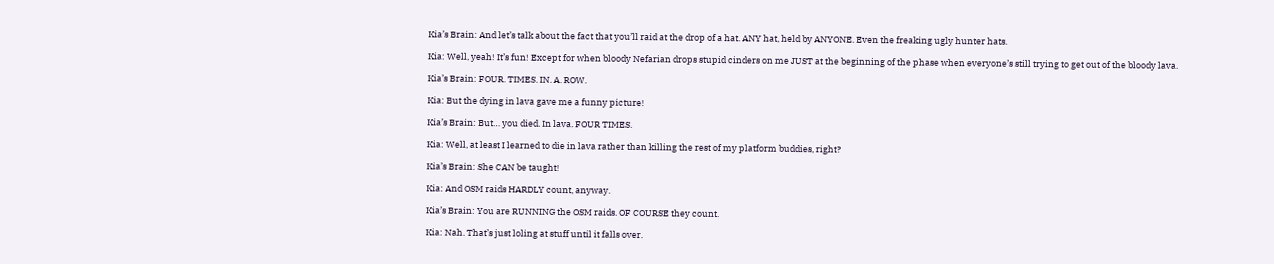Kia’s Brain: And let’s talk about the fact that you’ll raid at the drop of a hat. ANY hat, held by ANYONE. Even the freaking ugly hunter hats.

Kia: Well, yeah! It’s fun! Except for when bloody Nefarian drops stupid cinders on me JUST at the beginning of the phase when everyone’s still trying to get out of the bloody lava.

Kia’s Brain: FOUR. TIMES. IN. A. ROW.

Kia: But the dying in lava gave me a funny picture!

Kia’s Brain: But… you died. In lava. FOUR TIMES.

Kia: Well, at least I learned to die in lava rather than killing the rest of my platform buddies, right?

Kia’s Brain: She CAN be taught!

Kia: And OSM raids HARDLY count, anyway.

Kia’s Brain: You are RUNNING the OSM raids. OF COURSE they count.

Kia: Nah. That’s just loling at stuff until it falls over.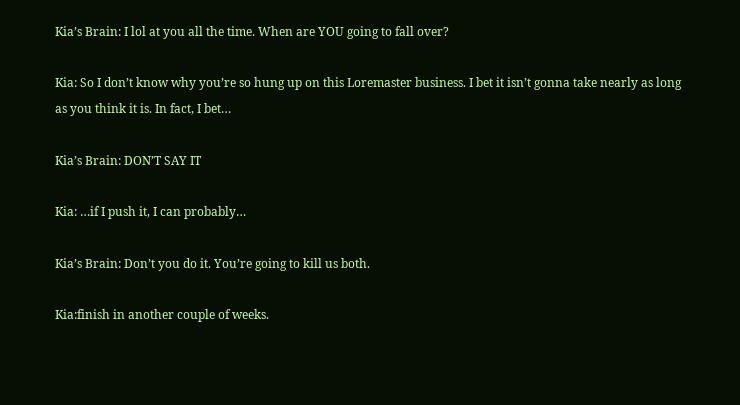Kia’s Brain: I lol at you all the time. When are YOU going to fall over?

Kia: So I don’t know why you’re so hung up on this Loremaster business. I bet it isn’t gonna take nearly as long as you think it is. In fact, I bet…

Kia’s Brain: DON’T SAY IT

Kia: …if I push it, I can probably…

Kia’s Brain: Don’t you do it. You’re going to kill us both.

Kia:finish in another couple of weeks.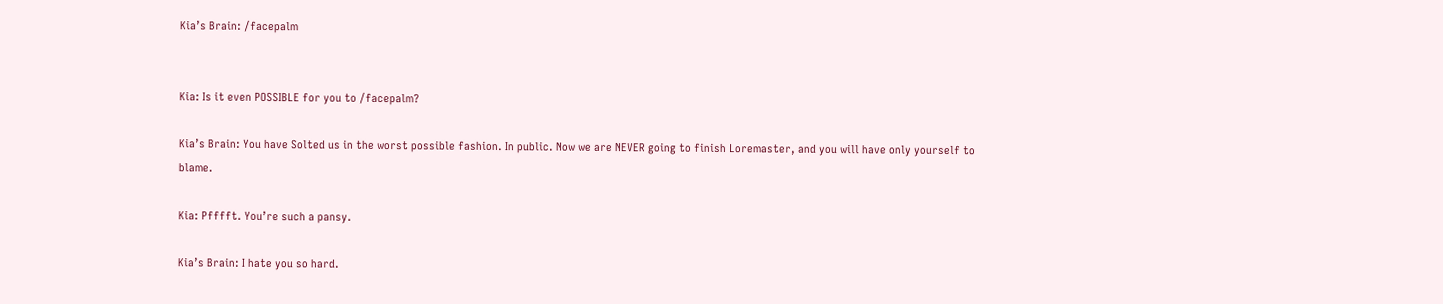Kia’s Brain: /facepalm


Kia: Is it even POSSIBLE for you to /facepalm?

Kia’s Brain: You have Solted us in the worst possible fashion. In public. Now we are NEVER going to finish Loremaster, and you will have only yourself to blame.

Kia: Pfffft. You’re such a pansy.

Kia’s Brain: I hate you so hard.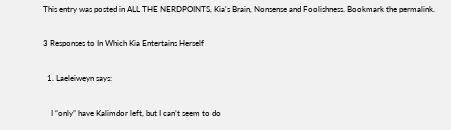This entry was posted in ALL THE NERDPOINTS, Kia's Brain, Nonsense and Foolishness. Bookmark the permalink.

3 Responses to In Which Kia Entertains Herself

  1. Laeleiweyn says:

    I “only” have Kalimdor left, but I can’t seem to do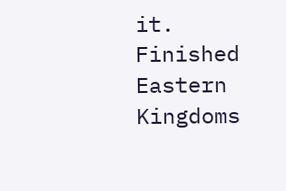it. Finished Eastern Kingdoms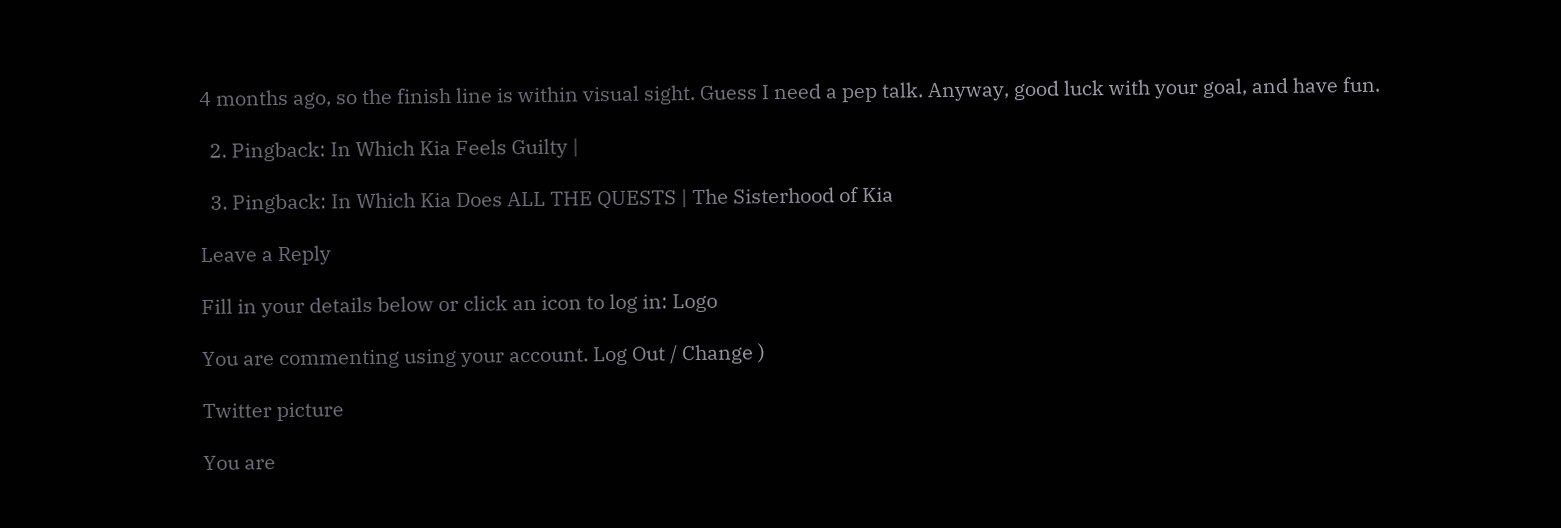4 months ago, so the finish line is within visual sight. Guess I need a pep talk. Anyway, good luck with your goal, and have fun.

  2. Pingback: In Which Kia Feels Guilty |

  3. Pingback: In Which Kia Does ALL THE QUESTS | The Sisterhood of Kia

Leave a Reply

Fill in your details below or click an icon to log in: Logo

You are commenting using your account. Log Out / Change )

Twitter picture

You are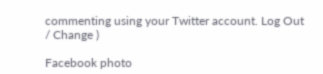commenting using your Twitter account. Log Out / Change )

Facebook photo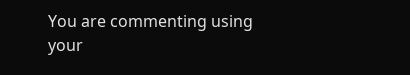You are commenting using your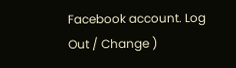Facebook account. Log Out / Change )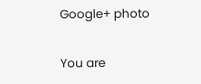Google+ photo

You are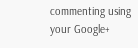commenting using your Google+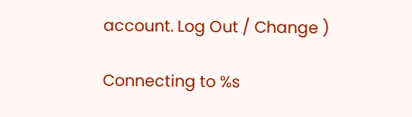account. Log Out / Change )

Connecting to %s